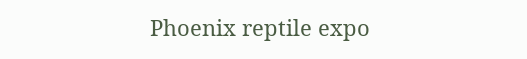Phoenix reptile expo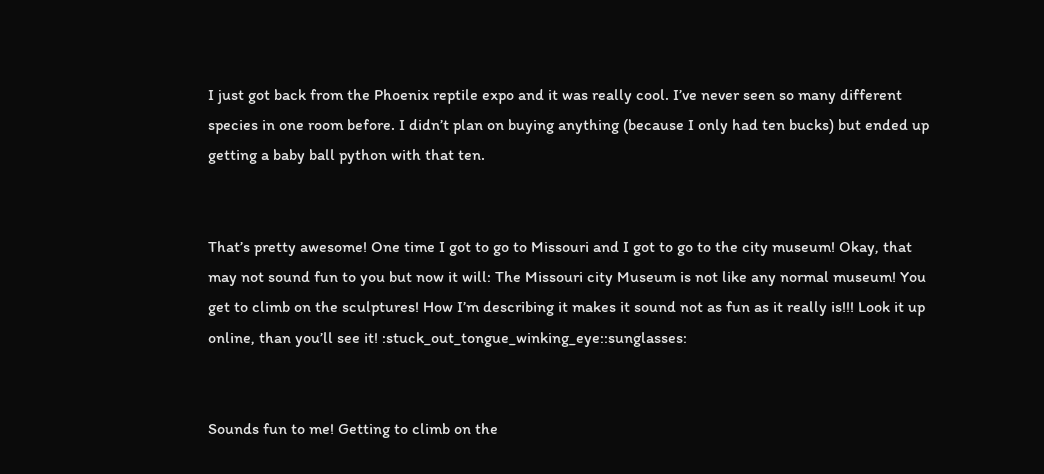I just got back from the Phoenix reptile expo and it was really cool. I’ve never seen so many different species in one room before. I didn’t plan on buying anything (because I only had ten bucks) but ended up getting a baby ball python with that ten.


That’s pretty awesome! One time I got to go to Missouri and I got to go to the city museum! Okay, that may not sound fun to you but now it will: The Missouri city Museum is not like any normal museum! You get to climb on the sculptures! How I’m describing it makes it sound not as fun as it really is!!! Look it up online, than you’ll see it! :stuck_out_tongue_winking_eye::sunglasses:


Sounds fun to me! Getting to climb on the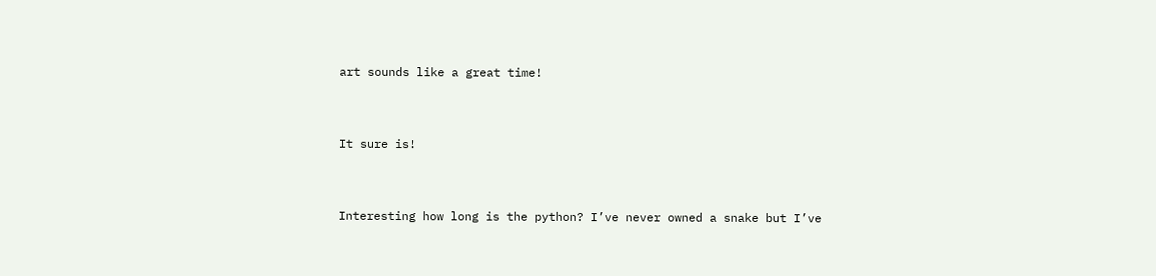art sounds like a great time!


It sure is!


Interesting how long is the python? I’ve never owned a snake but I’ve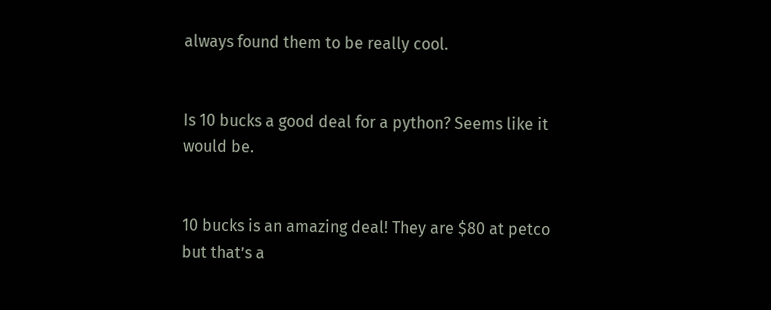always found them to be really cool.


Is 10 bucks a good deal for a python? Seems like it would be.


10 bucks is an amazing deal! They are $80 at petco but that’s a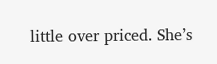little over priced. She’s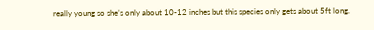really young so she’s only about 10-12 inches but this species only gets about 5ft long.